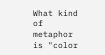What kind of metaphor is "color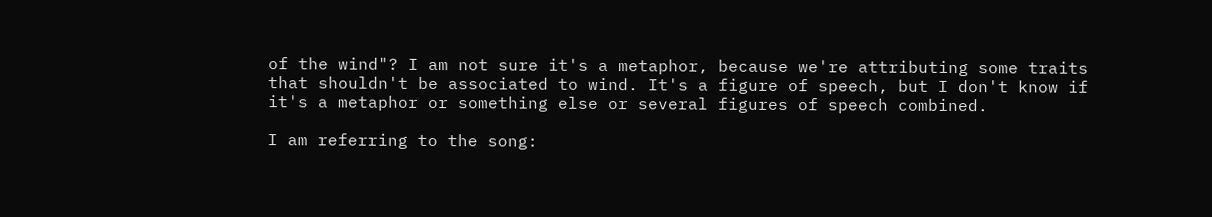of the wind"? I am not sure it's a metaphor, because we're attributing some traits that shouldn't be associated to wind. It's a figure of speech, but I don't know if it's a metaphor or something else or several figures of speech combined.

I am referring to the song: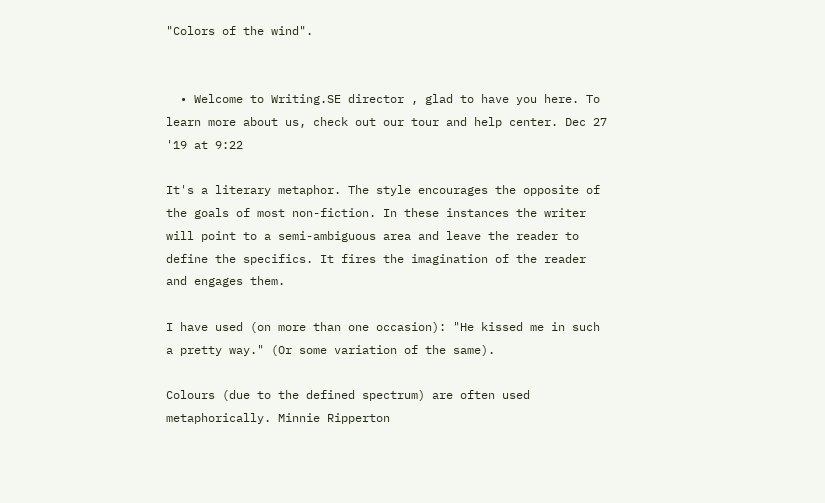"Colors of the wind".


  • Welcome to Writing.SE director , glad to have you here. To learn more about us, check out our tour and help center. Dec 27 '19 at 9:22

It's a literary metaphor. The style encourages the opposite of the goals of most non-fiction. In these instances the writer will point to a semi-ambiguous area and leave the reader to define the specifics. It fires the imagination of the reader and engages them.

I have used (on more than one occasion): "He kissed me in such a pretty way." (Or some variation of the same).

Colours (due to the defined spectrum) are often used metaphorically. Minnie Ripperton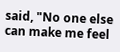said, "No one else can make me feel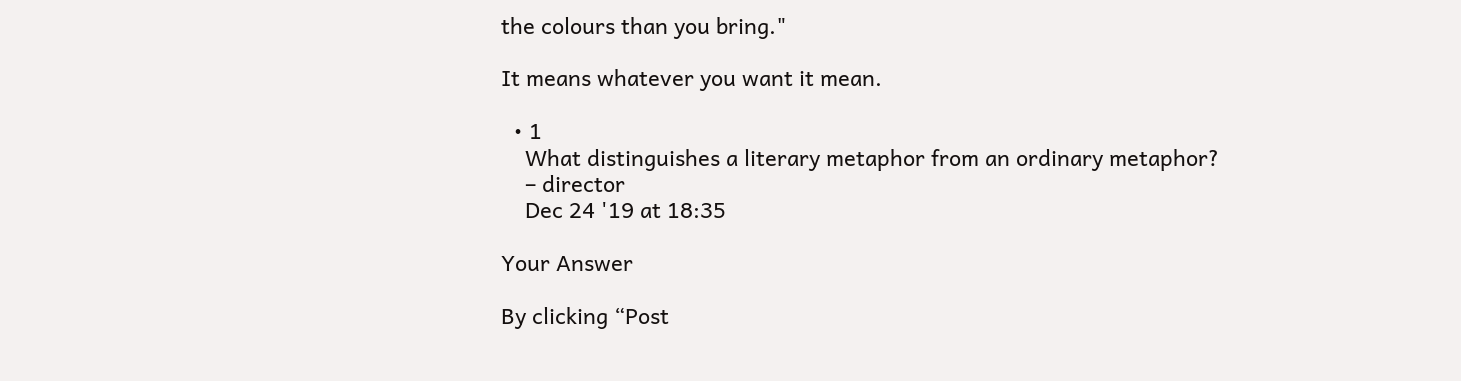the colours than you bring."

It means whatever you want it mean.

  • 1
    What distinguishes a literary metaphor from an ordinary metaphor?
    – director
    Dec 24 '19 at 18:35

Your Answer

By clicking “Post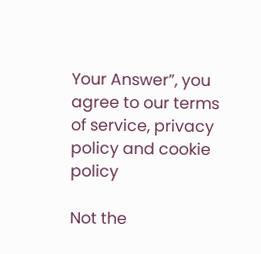Your Answer”, you agree to our terms of service, privacy policy and cookie policy

Not the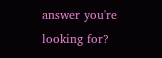answer you're looking for?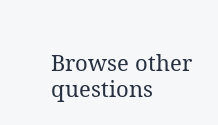Browse other questions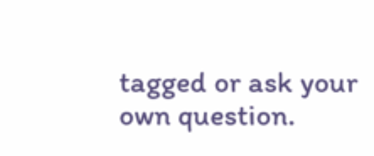tagged or ask your own question.